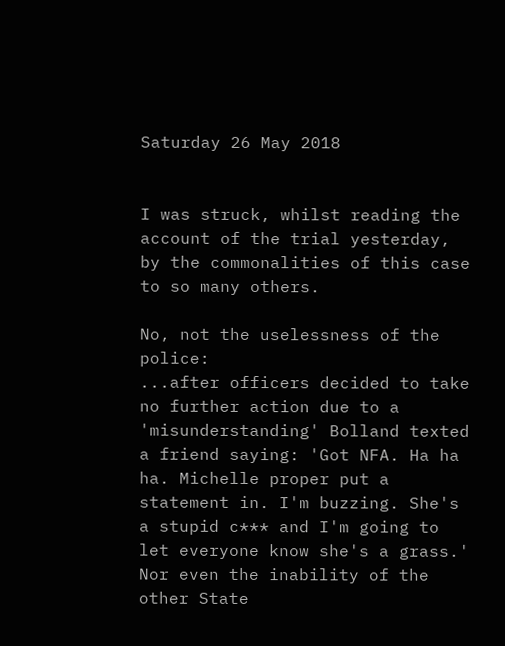Saturday 26 May 2018


I was struck, whilst reading the account of the trial yesterday, by the commonalities of this case to so many others.

No, not the uselessness of the police:
...after officers decided to take no further action due to a 'misunderstanding' Bolland texted a friend saying: 'Got NFA. Ha ha ha. Michelle proper put a statement in. I'm buzzing. She's a stupid c*** and I'm going to let everyone know she's a grass.'
Nor even the inability of the other State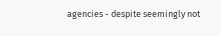agencies - despite seemingly not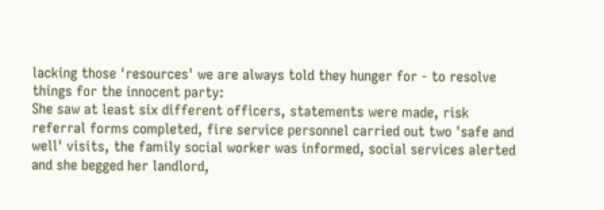lacking those 'resources' we are always told they hunger for - to resolve things for the innocent party:
She saw at least six different officers, statements were made, risk referral forms completed, fire service personnel carried out two 'safe and well' visits, the family social worker was informed, social services alerted and she begged her landlord,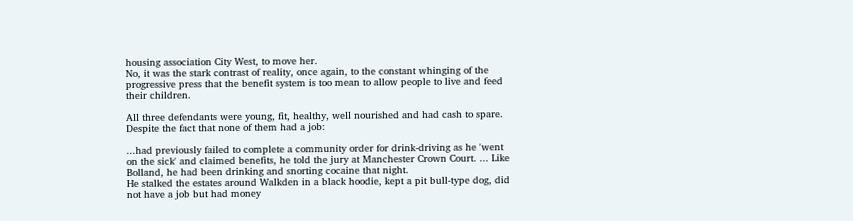housing association City West, to move her.
No, it was the stark contrast of reality, once again, to the constant whinging of the progressive press that the benefit system is too mean to allow people to live and feed their children.

All three defendants were young, fit, healthy, well nourished and had cash to spare. Despite the fact that none of them had a job:

...had previously failed to complete a community order for drink-driving as he 'went on the sick' and claimed benefits, he told the jury at Manchester Crown Court. ... Like Bolland, he had been drinking and snorting cocaine that night.
He stalked the estates around Walkden in a black hoodie, kept a pit bull-type dog, did not have a job but had money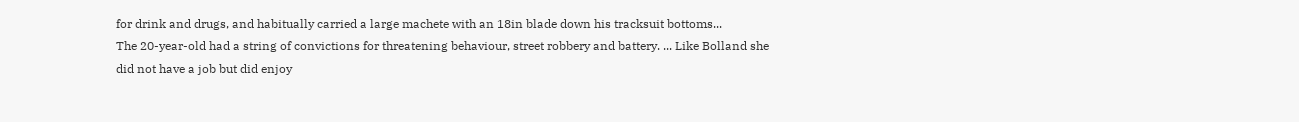for drink and drugs, and habitually carried a large machete with an 18in blade down his tracksuit bottoms...
The 20-year-old had a string of convictions for threatening behaviour, street robbery and battery. ... Like Bolland she did not have a job but did enjoy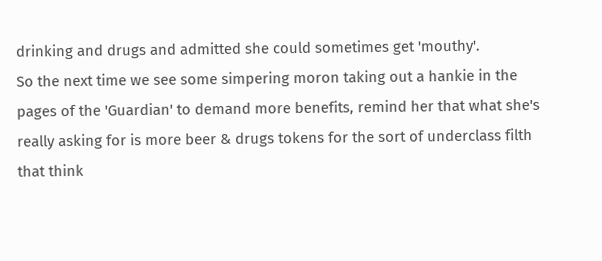drinking and drugs and admitted she could sometimes get 'mouthy'.
So the next time we see some simpering moron taking out a hankie in the pages of the 'Guardian' to demand more benefits, remind her that what she's really asking for is more beer & drugs tokens for the sort of underclass filth that think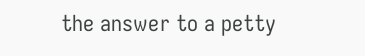the answer to a petty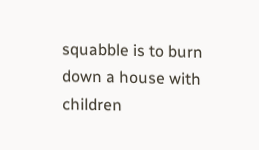squabble is to burn down a house with children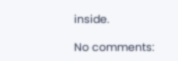inside.

No comments: